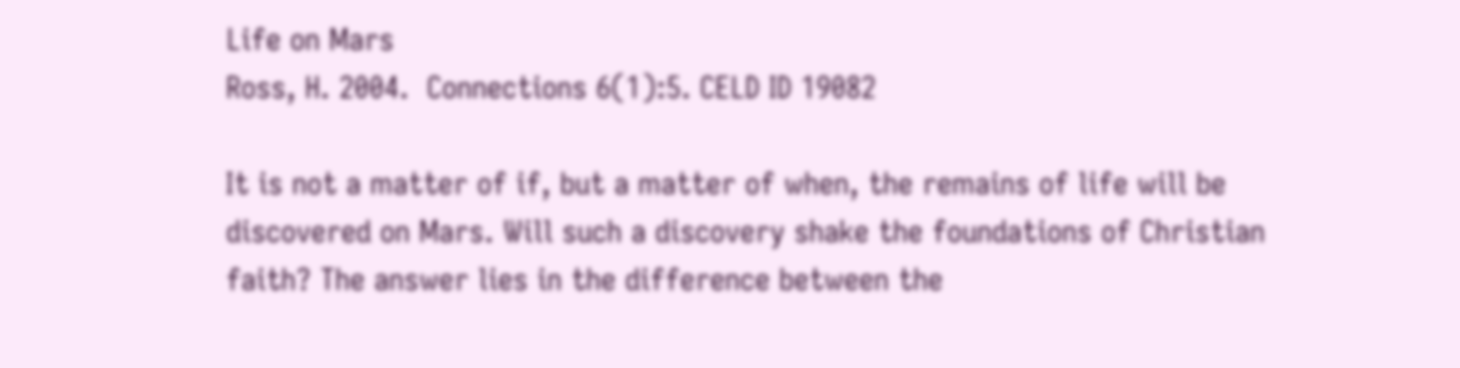Life on Mars
Ross, H. 2004.  Connections 6(1):5. CELD ID 19082

It is not a matter of if, but a matter of when, the remains of life will be discovered on Mars. Will such a discovery shake the foundations of Christian faith? The answer lies in the difference between the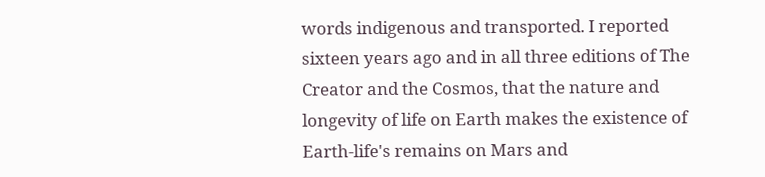words indigenous and transported. I reported sixteen years ago and in all three editions of The Creator and the Cosmos, that the nature and longevity of life on Earth makes the existence of Earth-life's remains on Mars and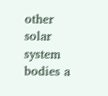other solar system bodies a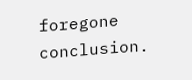foregone conclusion.